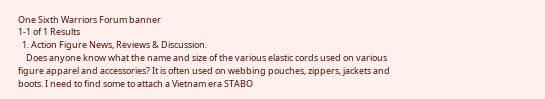One Sixth Warriors Forum banner
1-1 of 1 Results
  1. Action Figure News, Reviews & Discussion.
    Does anyone know what the name and size of the various elastic cords used on various figure apparel and accessories? It is often used on webbing pouches, zippers, jackets and boots. I need to find some to attach a Vietnam era STABO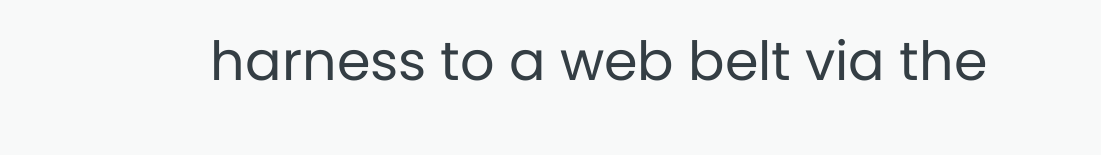harness to a web belt via the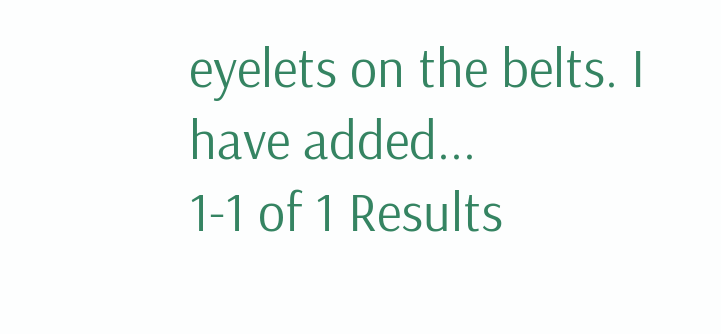eyelets on the belts. I have added...
1-1 of 1 Results